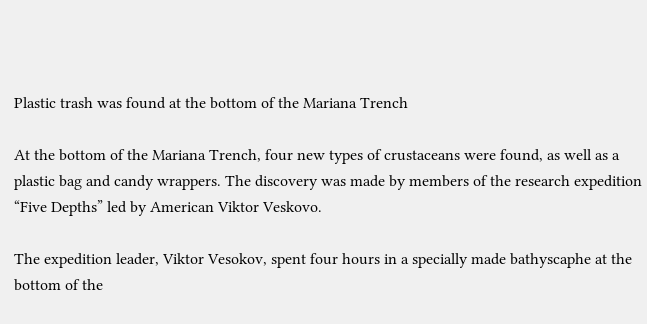Plastic trash was found at the bottom of the Mariana Trench

At the bottom of the Mariana Trench, four new types of crustaceans were found, as well as a plastic bag and candy wrappers. The discovery was made by members of the research expedition “Five Depths” led by American Viktor Veskovo.

The expedition leader, Viktor Vesokov, spent four hours in a specially made bathyscaphe at the bottom of the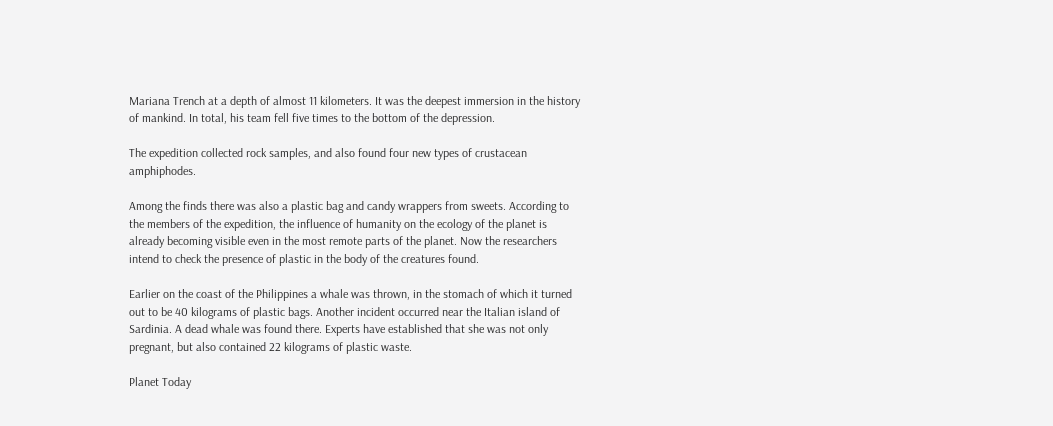Mariana Trench at a depth of almost 11 kilometers. It was the deepest immersion in the history of mankind. In total, his team fell five times to the bottom of the depression.

The expedition collected rock samples, and also found four new types of crustacean amphiphodes.

Among the finds there was also a plastic bag and candy wrappers from sweets. According to the members of the expedition, the influence of humanity on the ecology of the planet is already becoming visible even in the most remote parts of the planet. Now the researchers intend to check the presence of plastic in the body of the creatures found.

Earlier on the coast of the Philippines a whale was thrown, in the stomach of which it turned out to be 40 kilograms of plastic bags. Another incident occurred near the Italian island of Sardinia. A dead whale was found there. Experts have established that she was not only pregnant, but also contained 22 kilograms of plastic waste.

Planet Today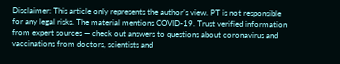Disclaimer: This article only represents the author’s view. PT is not responsible for any legal risks. The material mentions COVID-19. Trust verified information from expert sources — check out answers to questions about coronavirus and vaccinations from doctors, scientists and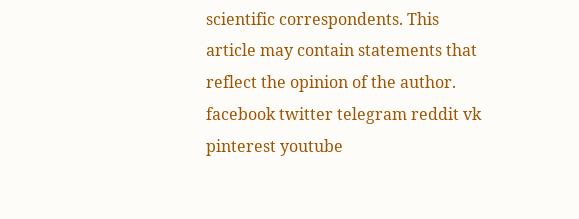scientific correspondents. This article may contain statements that reflect the opinion of the author. facebook twitter telegram reddit vk pinterest youtube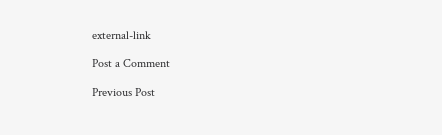external-link

Post a Comment

Previous Post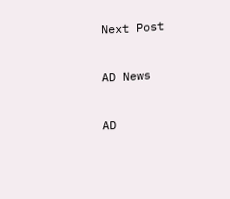Next Post

AD News

AD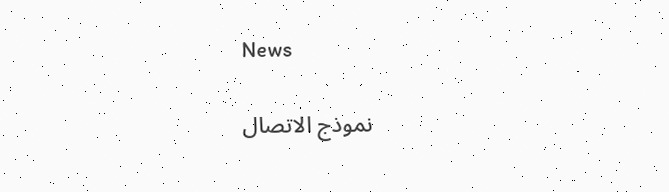News

نموذج الاتصال